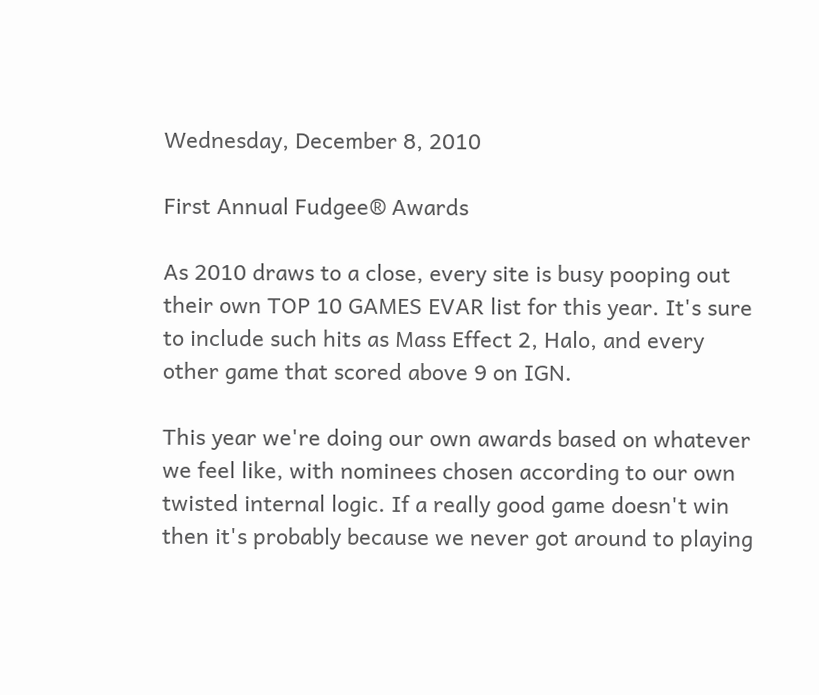Wednesday, December 8, 2010

First Annual Fudgee® Awards

As 2010 draws to a close, every site is busy pooping out their own TOP 10 GAMES EVAR list for this year. It's sure to include such hits as Mass Effect 2, Halo, and every other game that scored above 9 on IGN.

This year we're doing our own awards based on whatever we feel like, with nominees chosen according to our own twisted internal logic. If a really good game doesn't win then it's probably because we never got around to playing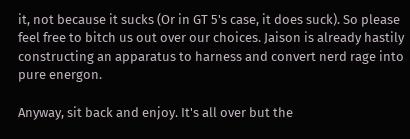it, not because it sucks (Or in GT 5's case, it does suck). So please feel free to bitch us out over our choices. Jaison is already hastily constructing an apparatus to harness and convert nerd rage into pure energon.

Anyway, sit back and enjoy. It's all over but the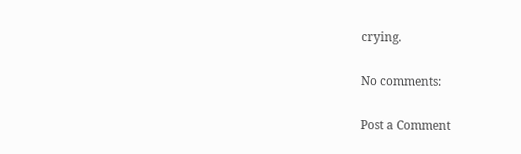crying.

No comments:

Post a Comment